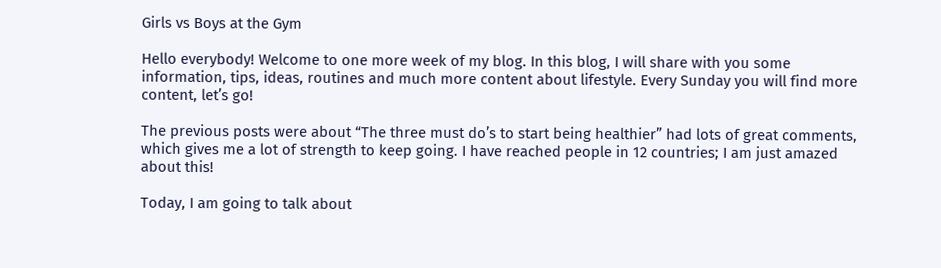Girls vs Boys at the Gym

Hello everybody! Welcome to one more week of my blog. In this blog, I will share with you some information, tips, ideas, routines and much more content about lifestyle. Every Sunday you will find more content, let’s go!

The previous posts were about “The three must do’s to start being healthier” had lots of great comments, which gives me a lot of strength to keep going. I have reached people in 12 countries; I am just amazed about this!

Today, I am going to talk about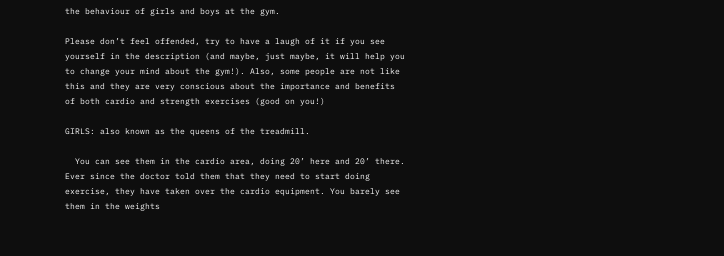the behaviour of girls and boys at the gym.

Please don’t feel offended, try to have a laugh of it if you see yourself in the description (and maybe, just maybe, it will help you to change your mind about the gym!). Also, some people are not like this and they are very conscious about the importance and benefits of both cardio and strength exercises (good on you!)

GIRLS: also known as the queens of the treadmill.

  You can see them in the cardio area, doing 20’ here and 20’ there. Ever since the doctor told them that they need to start doing exercise, they have taken over the cardio equipment. You barely see them in the weights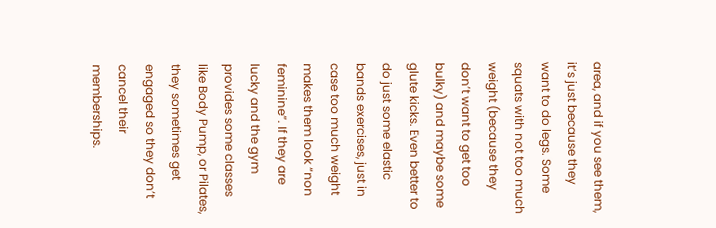area, and if you see them, it’s just because they want to do legs. Some squats with not too much weight (because they don’t want to get too bulky) and maybe some glute kicks. Even better to do just some elastic bands exercises, just in case too much weight makes them look “non feminine”. If they are lucky and the gym provides some classes like Body Pump, or Pilates, they sometimes get engaged so they don’t cancel their memberships.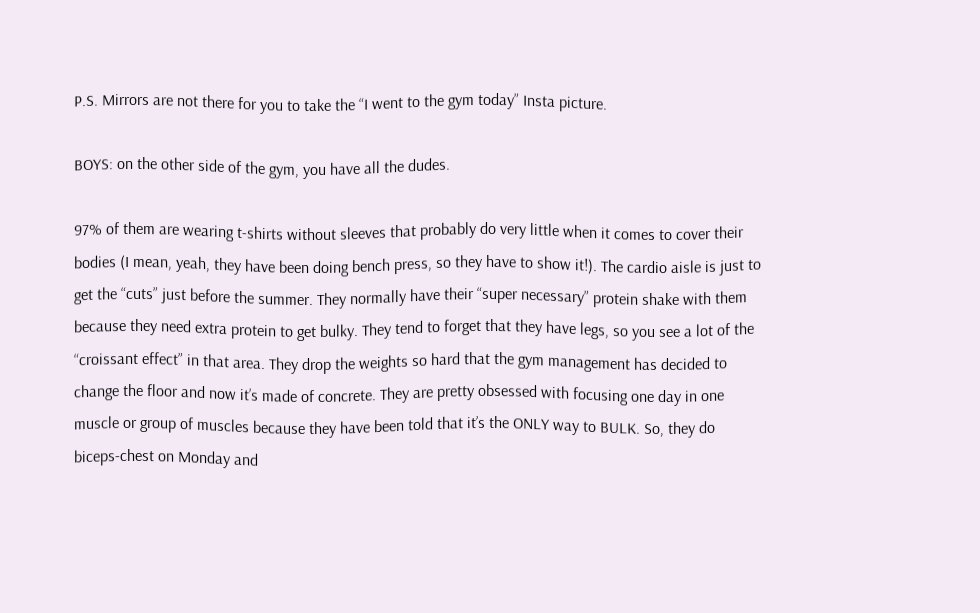P.S. Mirrors are not there for you to take the “I went to the gym today” Insta picture.

BOYS: on the other side of the gym, you have all the dudes.

97% of them are wearing t-shirts without sleeves that probably do very little when it comes to cover their bodies (I mean, yeah, they have been doing bench press, so they have to show it!). The cardio aisle is just to get the “cuts” just before the summer. They normally have their “super necessary” protein shake with them because they need extra protein to get bulky. They tend to forget that they have legs, so you see a lot of the “croissant effect” in that area. They drop the weights so hard that the gym management has decided to change the floor and now it’s made of concrete. They are pretty obsessed with focusing one day in one muscle or group of muscles because they have been told that it’s the ONLY way to BULK. So, they do biceps-chest on Monday and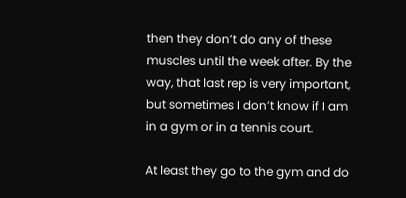then they don’t do any of these muscles until the week after. By the way, that last rep is very important, but sometimes I don’t know if I am in a gym or in a tennis court.

At least they go to the gym and do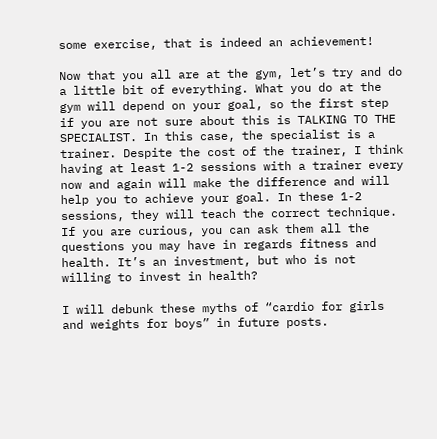some exercise, that is indeed an achievement!

Now that you all are at the gym, let’s try and do a little bit of everything. What you do at the gym will depend on your goal, so the first step if you are not sure about this is TALKING TO THE SPECIALIST. In this case, the specialist is a trainer. Despite the cost of the trainer, I think having at least 1-2 sessions with a trainer every now and again will make the difference and will help you to achieve your goal. In these 1-2 sessions, they will teach the correct technique. If you are curious, you can ask them all the questions you may have in regards fitness and health. It’s an investment, but who is not willing to invest in health?

I will debunk these myths of “cardio for girls and weights for boys” in future posts.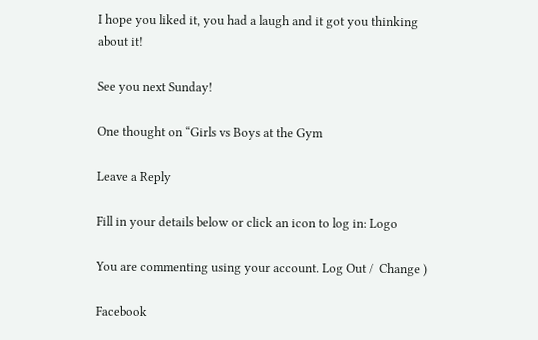I hope you liked it, you had a laugh and it got you thinking about it!

See you next Sunday!

One thought on “Girls vs Boys at the Gym

Leave a Reply

Fill in your details below or click an icon to log in: Logo

You are commenting using your account. Log Out /  Change )

Facebook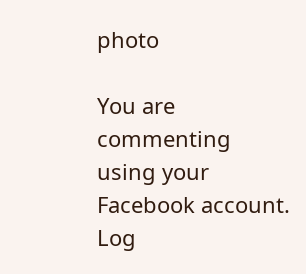photo

You are commenting using your Facebook account. Log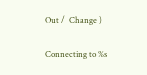Out /  Change )

Connecting to %s